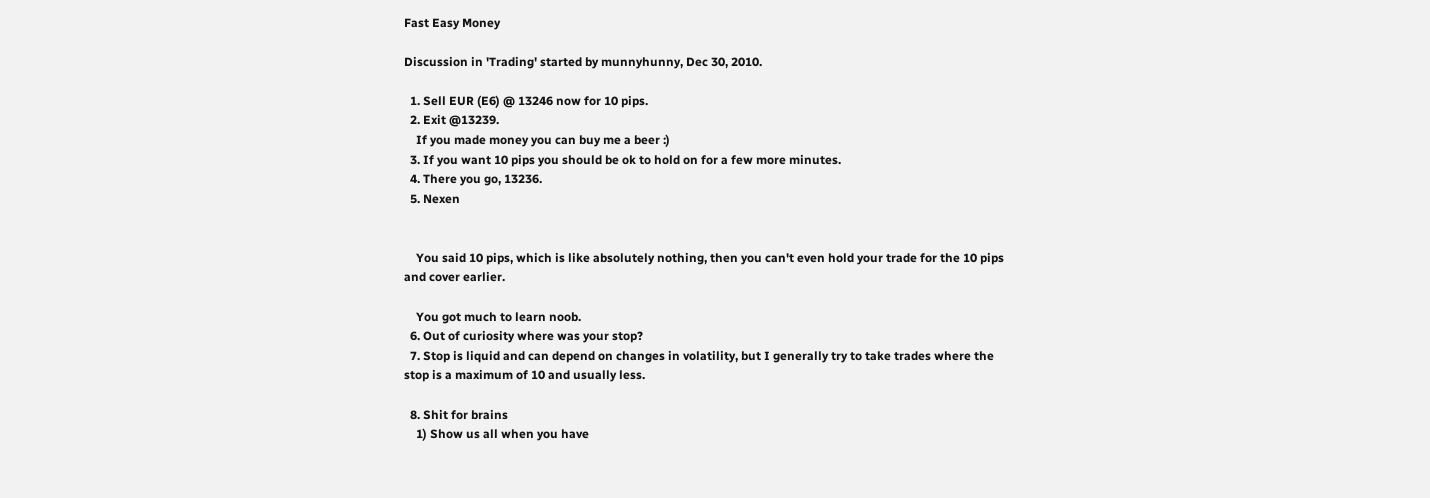Fast Easy Money

Discussion in 'Trading' started by munnyhunny, Dec 30, 2010.

  1. Sell EUR (E6) @ 13246 now for 10 pips.
  2. Exit @13239.
    If you made money you can buy me a beer :)
  3. If you want 10 pips you should be ok to hold on for a few more minutes.
  4. There you go, 13236.
  5. Nexen


    You said 10 pips, which is like absolutely nothing, then you can't even hold your trade for the 10 pips and cover earlier.

    You got much to learn noob.
  6. Out of curiosity where was your stop?
  7. Stop is liquid and can depend on changes in volatility, but I generally try to take trades where the stop is a maximum of 10 and usually less.

  8. Shit for brains
    1) Show us all when you have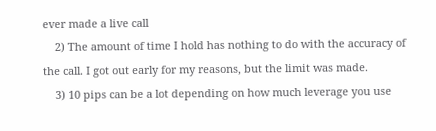ever made a live call
    2) The amount of time I hold has nothing to do with the accuracy of the call. I got out early for my reasons, but the limit was made.
    3) 10 pips can be a lot depending on how much leverage you use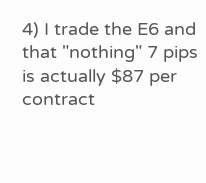4) I trade the E6 and that "nothing" 7 pips is actually $87 per contract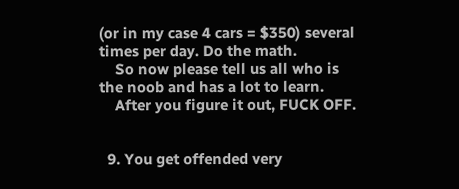(or in my case 4 cars = $350) several times per day. Do the math.
    So now please tell us all who is the noob and has a lot to learn.
    After you figure it out, FUCK OFF.


  9. You get offended very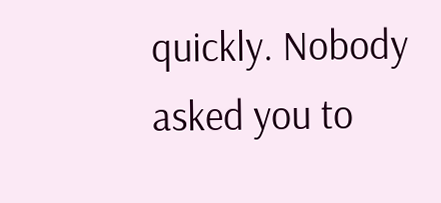quickly. Nobody asked you to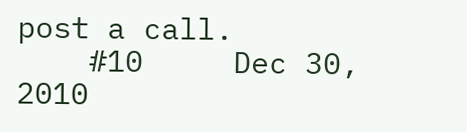post a call.
    #10     Dec 30, 2010